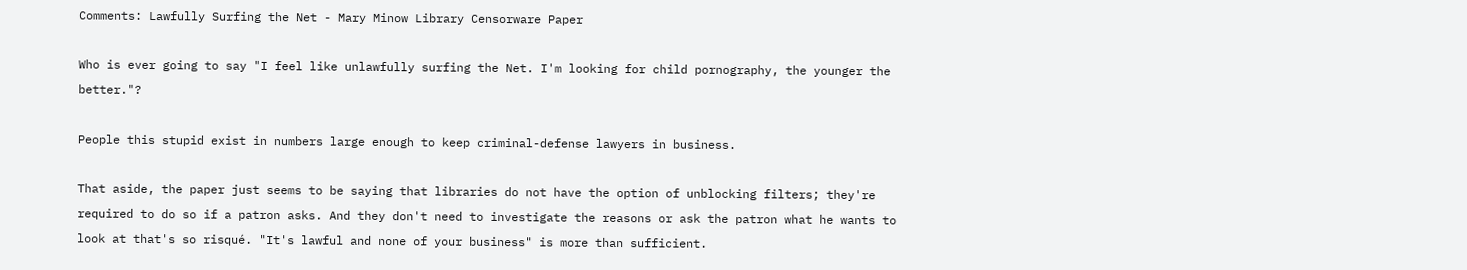Comments: Lawfully Surfing the Net - Mary Minow Library Censorware Paper

Who is ever going to say "I feel like unlawfully surfing the Net. I'm looking for child pornography, the younger the better."?

People this stupid exist in numbers large enough to keep criminal-defense lawyers in business.

That aside, the paper just seems to be saying that libraries do not have the option of unblocking filters; they're required to do so if a patron asks. And they don't need to investigate the reasons or ask the patron what he wants to look at that's so risqué. "It's lawful and none of your business" is more than sufficient.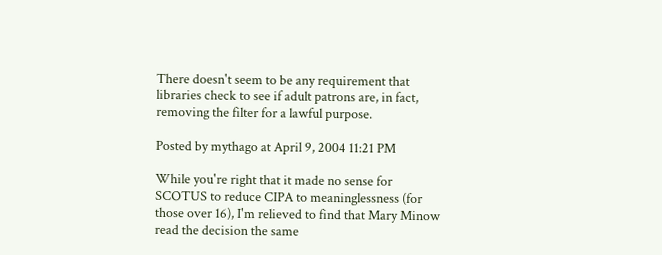There doesn't seem to be any requirement that libraries check to see if adult patrons are, in fact, removing the filter for a lawful purpose.

Posted by mythago at April 9, 2004 11:21 PM

While you're right that it made no sense for SCOTUS to reduce CIPA to meaninglessness (for those over 16), I'm relieved to find that Mary Minow read the decision the same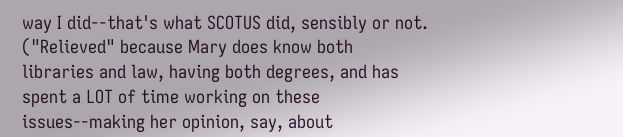way I did--that's what SCOTUS did, sensibly or not.
("Relieved" because Mary does know both libraries and law, having both degrees, and has spent a LOT of time working on these issues--making her opinion, say, about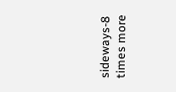sideways-8 times more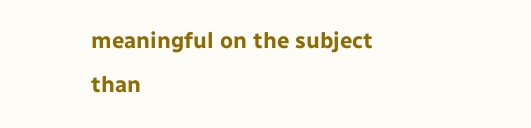meaningful on the subject than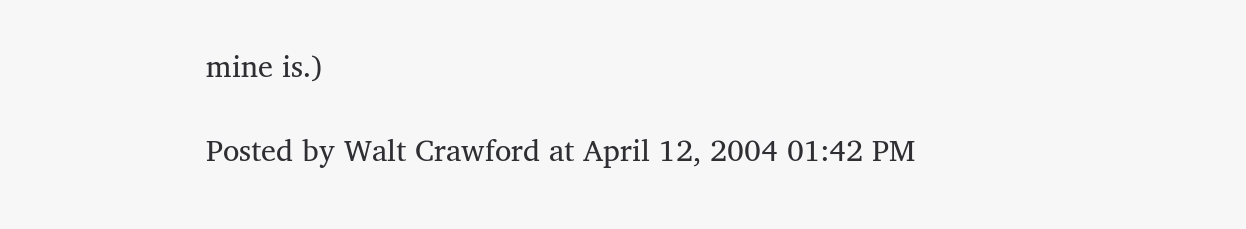mine is.)

Posted by Walt Crawford at April 12, 2004 01:42 PM